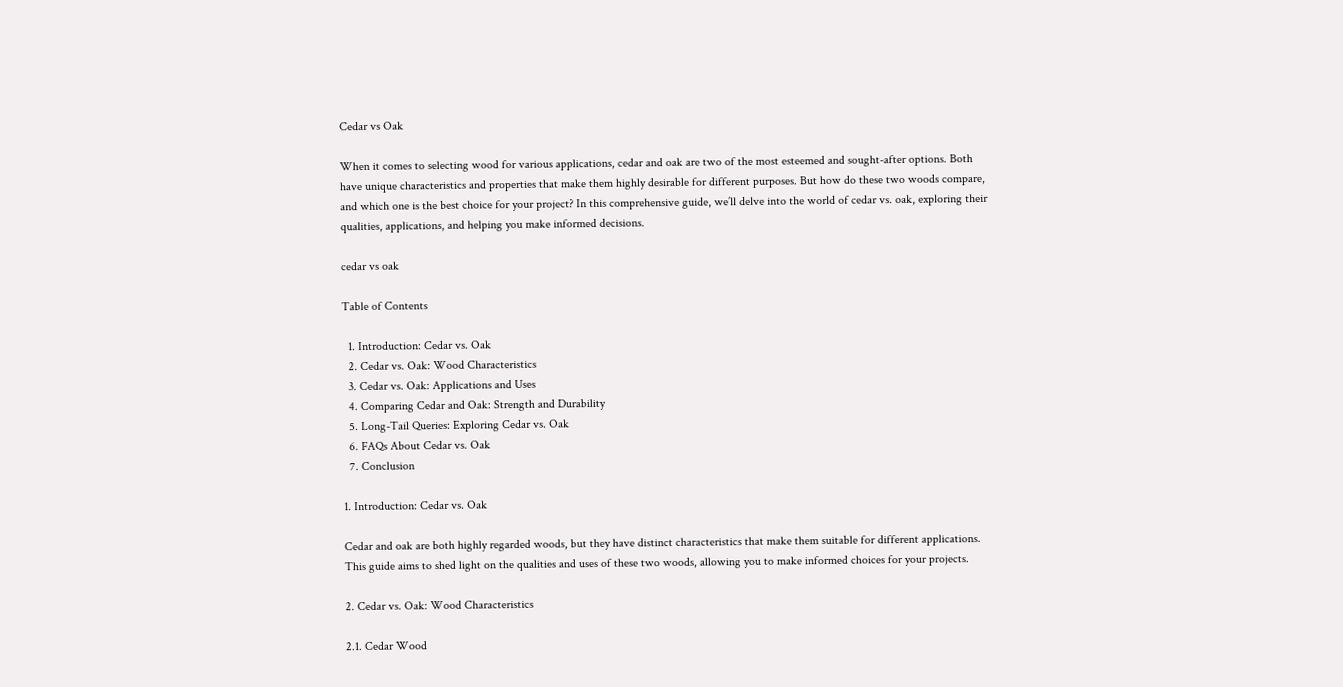Cedar vs Oak

When it comes to selecting wood for various applications, cedar and oak are two of the most esteemed and sought-after options. Both have unique characteristics and properties that make them highly desirable for different purposes. But how do these two woods compare, and which one is the best choice for your project? In this comprehensive guide, we’ll delve into the world of cedar vs. oak, exploring their qualities, applications, and helping you make informed decisions.

cedar vs oak

Table of Contents

  1. Introduction: Cedar vs. Oak
  2. Cedar vs. Oak: Wood Characteristics
  3. Cedar vs. Oak: Applications and Uses
  4. Comparing Cedar and Oak: Strength and Durability
  5. Long-Tail Queries: Exploring Cedar vs. Oak
  6. FAQs About Cedar vs. Oak
  7. Conclusion

1. Introduction: Cedar vs. Oak

Cedar and oak are both highly regarded woods, but they have distinct characteristics that make them suitable for different applications. This guide aims to shed light on the qualities and uses of these two woods, allowing you to make informed choices for your projects.

2. Cedar vs. Oak: Wood Characteristics

2.1. Cedar Wood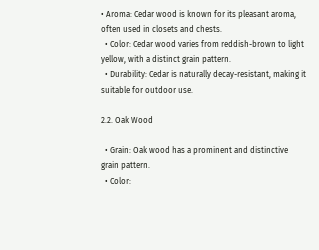• Aroma: Cedar wood is known for its pleasant aroma, often used in closets and chests.
  • Color: Cedar wood varies from reddish-brown to light yellow, with a distinct grain pattern.
  • Durability: Cedar is naturally decay-resistant, making it suitable for outdoor use.

2.2. Oak Wood

  • Grain: Oak wood has a prominent and distinctive grain pattern.
  • Color: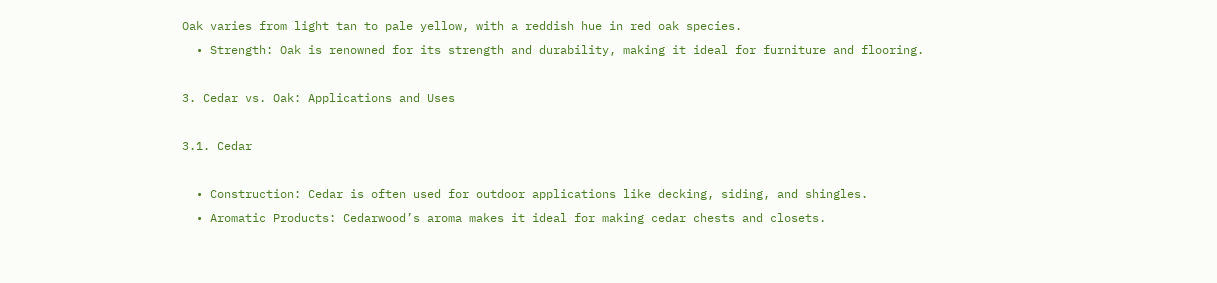Oak varies from light tan to pale yellow, with a reddish hue in red oak species.
  • Strength: Oak is renowned for its strength and durability, making it ideal for furniture and flooring.

3. Cedar vs. Oak: Applications and Uses

3.1. Cedar

  • Construction: Cedar is often used for outdoor applications like decking, siding, and shingles.
  • Aromatic Products: Cedarwood’s aroma makes it ideal for making cedar chests and closets.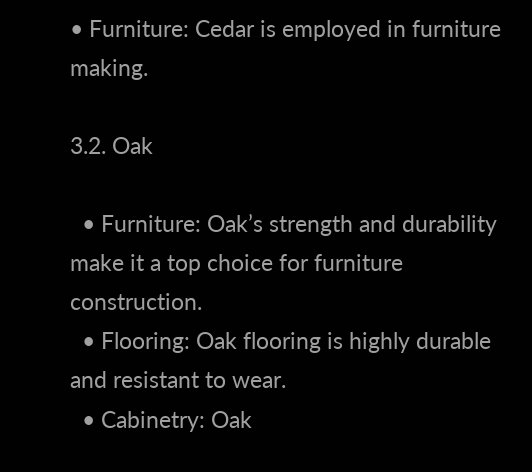• Furniture: Cedar is employed in furniture making.

3.2. Oak

  • Furniture: Oak’s strength and durability make it a top choice for furniture construction.
  • Flooring: Oak flooring is highly durable and resistant to wear.
  • Cabinetry: Oak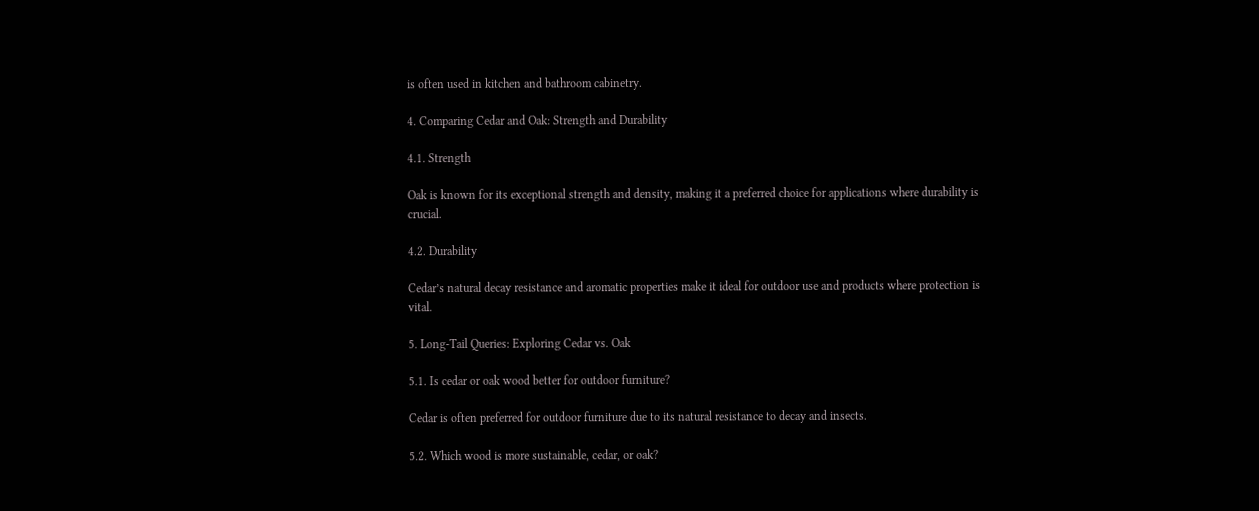is often used in kitchen and bathroom cabinetry.

4. Comparing Cedar and Oak: Strength and Durability

4.1. Strength

Oak is known for its exceptional strength and density, making it a preferred choice for applications where durability is crucial.

4.2. Durability

Cedar’s natural decay resistance and aromatic properties make it ideal for outdoor use and products where protection is vital.

5. Long-Tail Queries: Exploring Cedar vs. Oak

5.1. Is cedar or oak wood better for outdoor furniture?

Cedar is often preferred for outdoor furniture due to its natural resistance to decay and insects.

5.2. Which wood is more sustainable, cedar, or oak?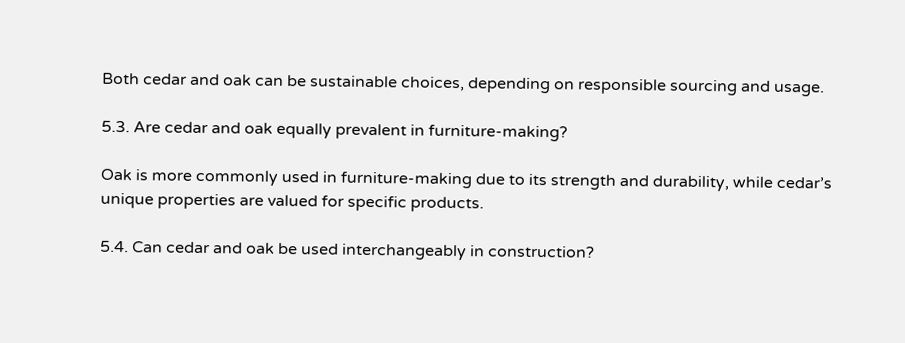Both cedar and oak can be sustainable choices, depending on responsible sourcing and usage.

5.3. Are cedar and oak equally prevalent in furniture-making?

Oak is more commonly used in furniture-making due to its strength and durability, while cedar’s unique properties are valued for specific products.

5.4. Can cedar and oak be used interchangeably in construction?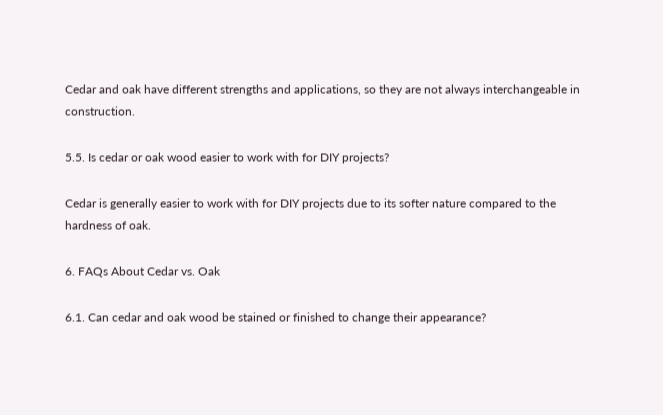Cedar and oak have different strengths and applications, so they are not always interchangeable in construction.

5.5. Is cedar or oak wood easier to work with for DIY projects?

Cedar is generally easier to work with for DIY projects due to its softer nature compared to the hardness of oak.

6. FAQs About Cedar vs. Oak

6.1. Can cedar and oak wood be stained or finished to change their appearance?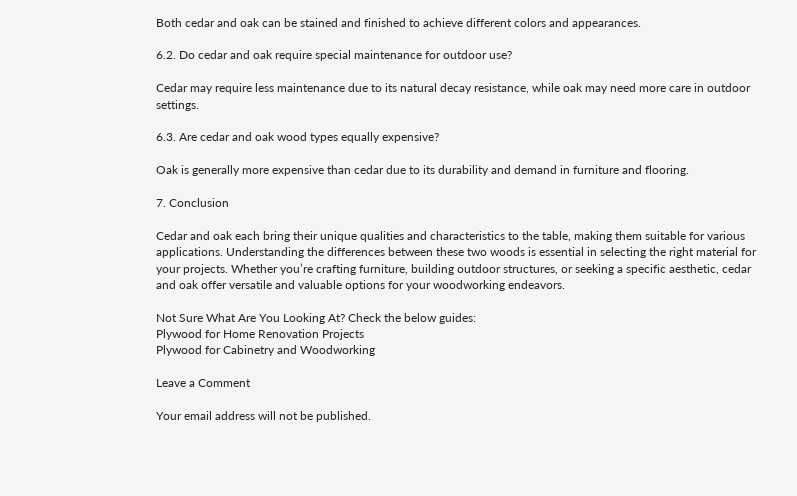Both cedar and oak can be stained and finished to achieve different colors and appearances.

6.2. Do cedar and oak require special maintenance for outdoor use?

Cedar may require less maintenance due to its natural decay resistance, while oak may need more care in outdoor settings.

6.3. Are cedar and oak wood types equally expensive?

Oak is generally more expensive than cedar due to its durability and demand in furniture and flooring.

7. Conclusion

Cedar and oak each bring their unique qualities and characteristics to the table, making them suitable for various applications. Understanding the differences between these two woods is essential in selecting the right material for your projects. Whether you’re crafting furniture, building outdoor structures, or seeking a specific aesthetic, cedar and oak offer versatile and valuable options for your woodworking endeavors.

Not Sure What Are You Looking At? Check the below guides:
Plywood for Home Renovation Projects
Plywood for Cabinetry and Woodworking

Leave a Comment

Your email address will not be published.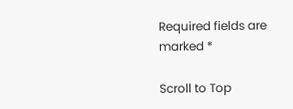Required fields are marked *

Scroll to Top